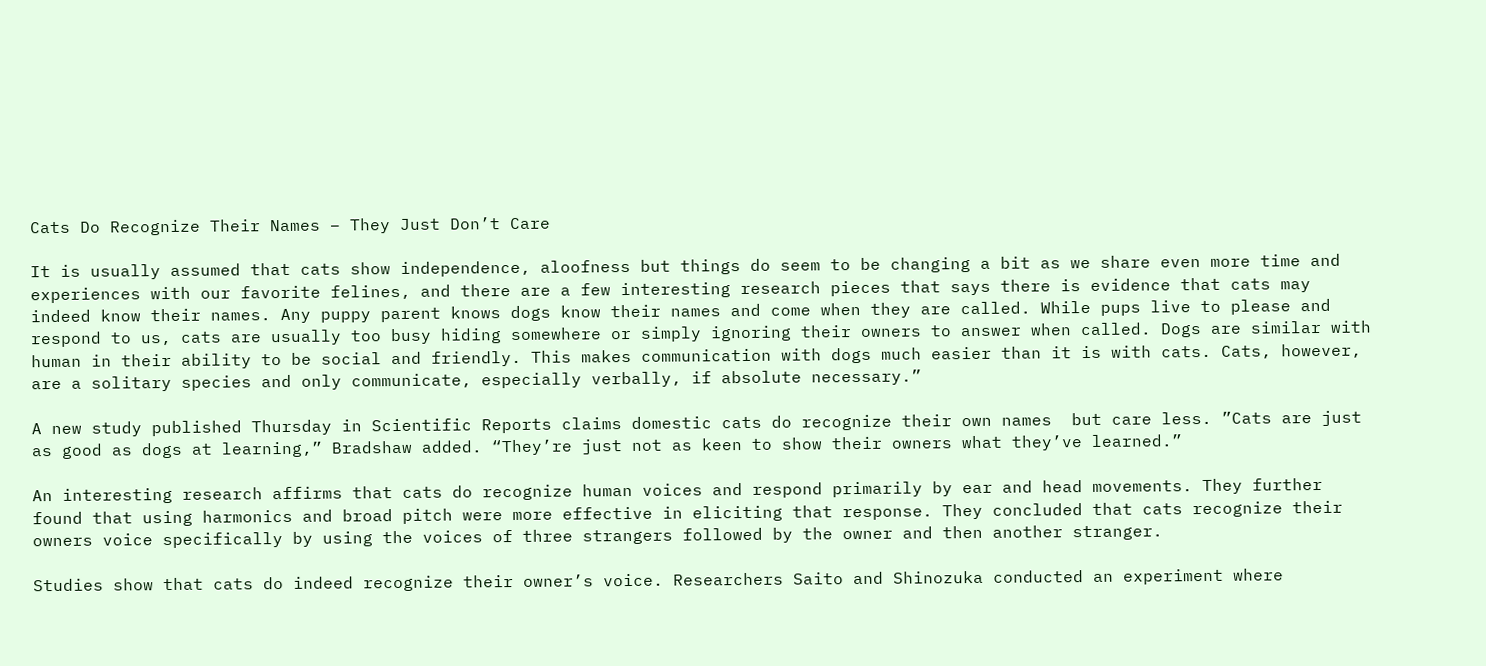Cats Do Recognize Their Names – They Just Don’t Care

It is usually assumed that cats show independence, aloofness but things do seem to be changing a bit as we share even more time and experiences with our favorite felines, and there are a few interesting research pieces that says there is evidence that cats may indeed know their names. Any puppy parent knows dogs know their names and come when they are called. While pups live to please and respond to us, cats are usually too busy hiding somewhere or simply ignoring their owners to answer when called. Dogs are similar with human in their ability to be social and friendly. This makes communication with dogs much easier than it is with cats. Cats, however, are a solitary species and only communicate, especially verbally, if absolute necessary.”

A new study published Thursday in Scientific Reports claims domestic cats do recognize their own names  but care less. ”Cats are just as good as dogs at learning,” Bradshaw added. “They’re just not as keen to show their owners what they’ve learned.”

An interesting research affirms that cats do recognize human voices and respond primarily by ear and head movements. They further found that using harmonics and broad pitch were more effective in eliciting that response. They concluded that cats recognize their owners voice specifically by using the voices of three strangers followed by the owner and then another stranger.

Studies show that cats do indeed recognize their owner’s voice. Researchers Saito and Shinozuka conducted an experiment where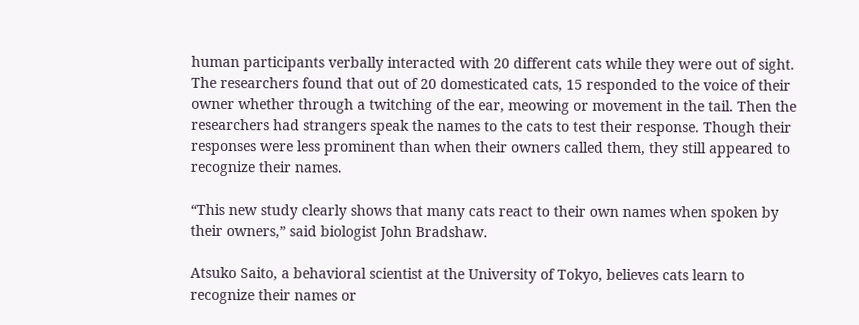human participants verbally interacted with 20 different cats while they were out of sight. The researchers found that out of 20 domesticated cats, 15 responded to the voice of their owner whether through a twitching of the ear, meowing or movement in the tail. Then the researchers had strangers speak the names to the cats to test their response. Though their responses were less prominent than when their owners called them, they still appeared to recognize their names.

“This new study clearly shows that many cats react to their own names when spoken by their owners,” said biologist John Bradshaw.

Atsuko Saito, a behavioral scientist at the University of Tokyo, believes cats learn to recognize their names or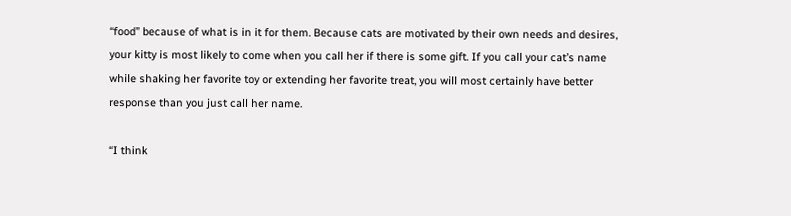“food” because of what is in it for them. Because cats are motivated by their own needs and desires, your kitty is most likely to come when you call her if there is some gift. If you call your cat’s name while shaking her favorite toy or extending her favorite treat, you will most certainly have better response than you just call her name.

“I think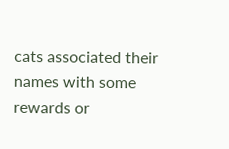cats associated their names with some rewards or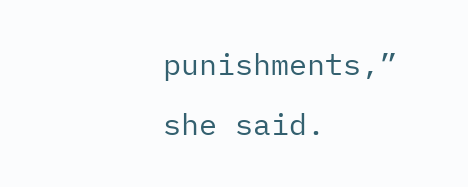punishments,” she said.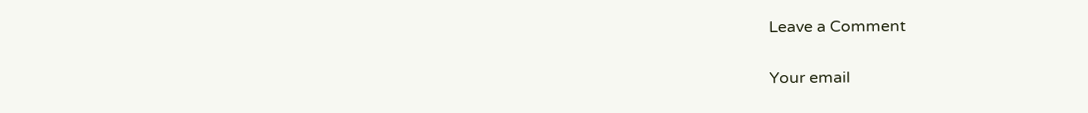Leave a Comment

Your email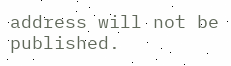address will not be published.